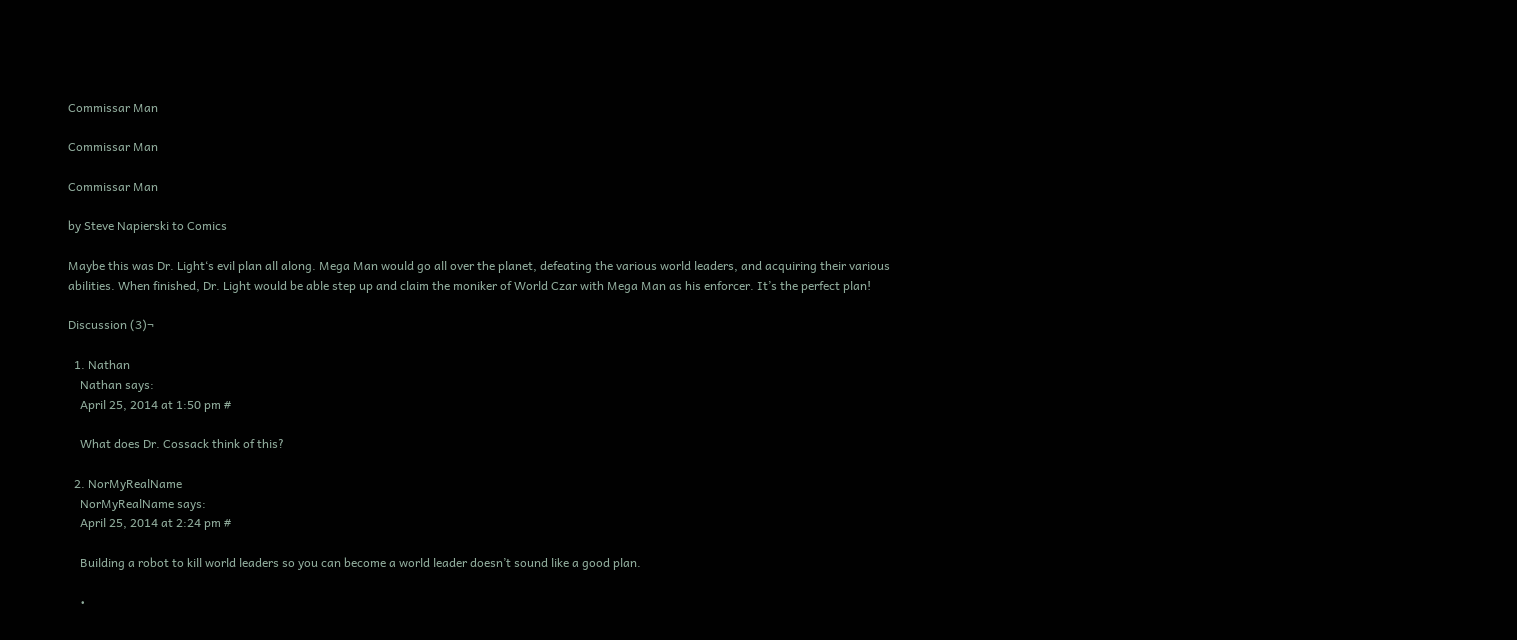Commissar Man

Commissar Man

Commissar Man

by Steve Napierski to Comics

Maybe this was Dr. Light‘s evil plan all along. Mega Man would go all over the planet, defeating the various world leaders, and acquiring their various abilities. When finished, Dr. Light would be able step up and claim the moniker of World Czar with Mega Man as his enforcer. It’s the perfect plan!

Discussion (3)¬

  1. Nathan
    Nathan says:
    April 25, 2014 at 1:50 pm #

    What does Dr. Cossack think of this?

  2. NorMyRealName
    NorMyRealName says:
    April 25, 2014 at 2:24 pm #

    Building a robot to kill world leaders so you can become a world leader doesn’t sound like a good plan.

    •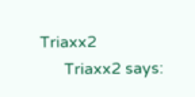Triaxx2
      Triaxx2 says: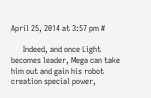April 25, 2014 at 3:57 pm #

      Indeed, and once Light becomes leader, Mega can take him out and gain his robot creation special power,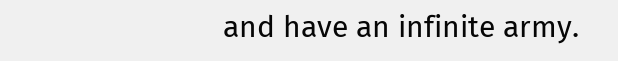and have an infinite army.